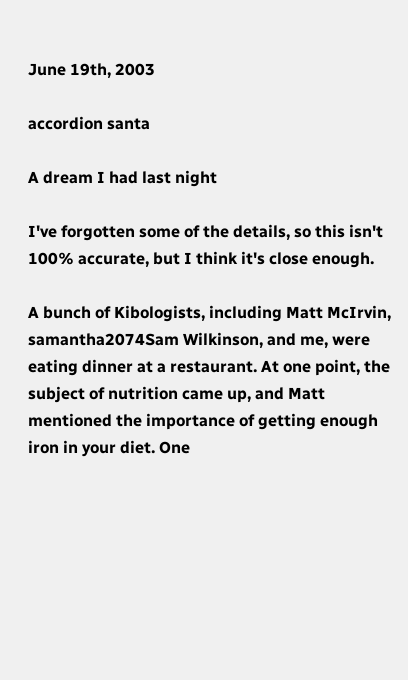June 19th, 2003

accordion santa

A dream I had last night

I've forgotten some of the details, so this isn't 100% accurate, but I think it's close enough.

A bunch of Kibologists, including Matt McIrvin, samantha2074Sam Wilkinson, and me, were eating dinner at a restaurant. At one point, the subject of nutrition came up, and Matt mentioned the importance of getting enough iron in your diet. One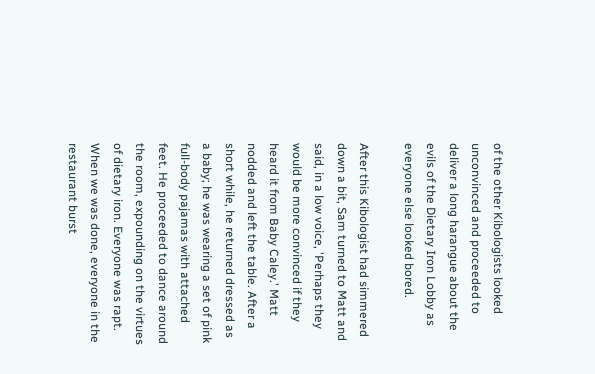of the other Kibologists looked unconvinced and proceeded to deliver a long harangue about the evils of the Dietary Iron Lobby as everyone else looked bored.

After this Kibologist had simmered down a bit, Sam turned to Matt and said, in a low voice, 'Perhaps they would be more convinced if they heard it from Baby Caley.' Matt nodded and left the table. After a short while, he returned dressed as a baby; he was wearing a set of pink full-body pajamas with attached feet. He proceeded to dance around the room, expounding on the virtues of dietary iron. Everyone was rapt. When we was done, everyone in the restaurant burst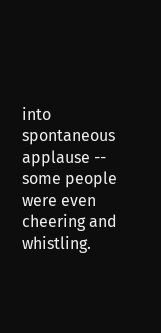into spontaneous applause -- some people were even cheering and whistling.